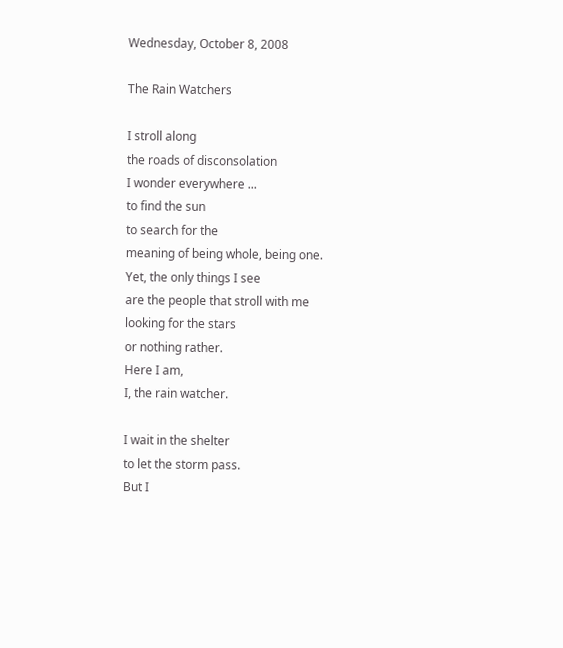Wednesday, October 8, 2008

The Rain Watchers

I stroll along
the roads of disconsolation
I wonder everywhere ...
to find the sun
to search for the
meaning of being whole, being one.
Yet, the only things I see
are the people that stroll with me
looking for the stars
or nothing rather.
Here I am,
I, the rain watcher.

I wait in the shelter
to let the storm pass.
But I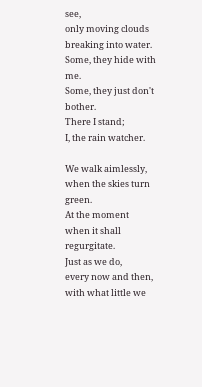see,
only moving clouds
breaking into water.
Some, they hide with me.
Some, they just don't bother.
There I stand;
I, the rain watcher.

We walk aimlessly,
when the skies turn green.
At the moment
when it shall regurgitate.
Just as we do,
every now and then,
with what little we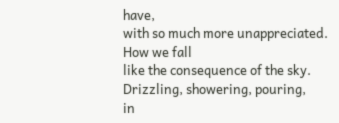have,
with so much more unappreciated.
How we fall
like the consequence of the sky.
Drizzling, showering, pouring,
in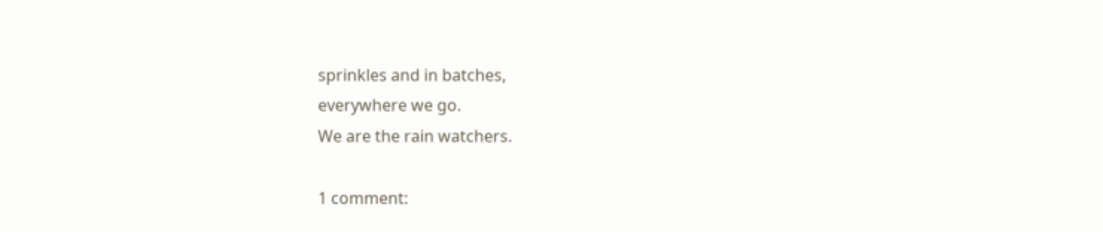sprinkles and in batches,
everywhere we go.
We are the rain watchers.

1 comment: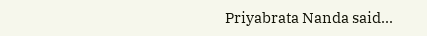Priyabrata Nanda said...